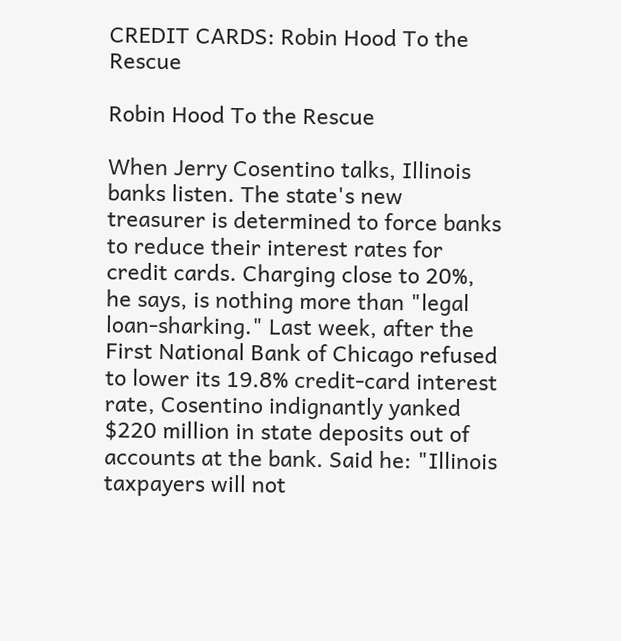CREDIT CARDS: Robin Hood To the Rescue

Robin Hood To the Rescue

When Jerry Cosentino talks, Illinois banks listen. The state's new treasurer is determined to force banks to reduce their interest rates for credit cards. Charging close to 20%, he says, is nothing more than "legal loan-sharking." Last week, after the First National Bank of Chicago refused to lower its 19.8% credit-card interest rate, Cosentino indignantly yanked $220 million in state deposits out of accounts at the bank. Said he: "Illinois taxpayers will not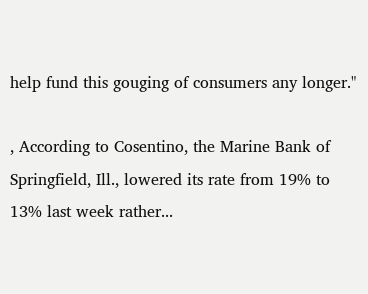help fund this gouging of consumers any longer."

, According to Cosentino, the Marine Bank of Springfield, Ill., lowered its rate from 19% to 13% last week rather...